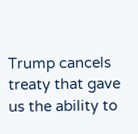Trump cancels treaty that gave us the ability to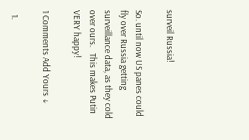surveil Russia!

So. until now US panes could fly over Russia getting surveillance data, as they cold over ours.   This makes Putin VERY happy!

1 Comments Add Yours ↓

  1.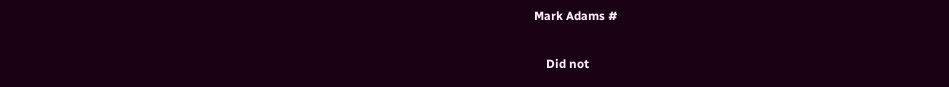Mark Adams #

    Did not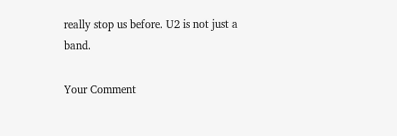really stop us before. U2 is not just a band.

Your Comment